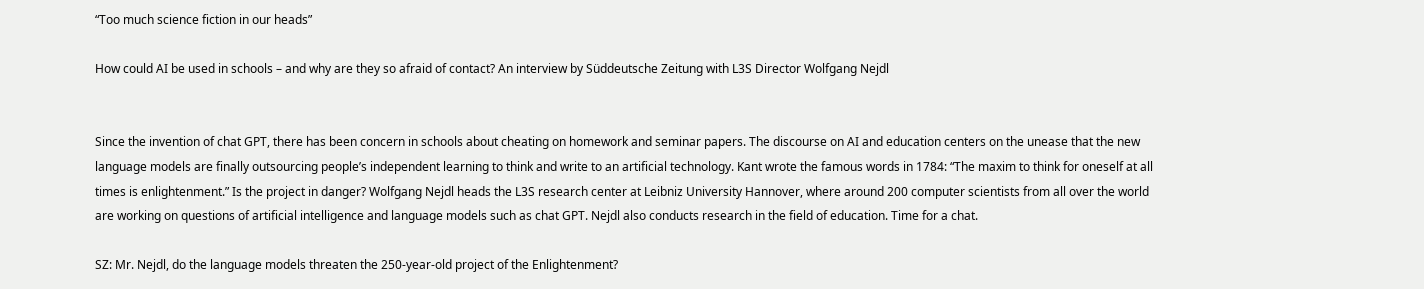“Too much science fiction in our heads”

How could AI be used in schools – and why are they so afraid of contact? An interview by Süddeutsche Zeitung with L3S Director Wolfgang Nejdl


Since the invention of chat GPT, there has been concern in schools about cheating on homework and seminar papers. The discourse on AI and education centers on the unease that the new language models are finally outsourcing people’s independent learning to think and write to an artificial technology. Kant wrote the famous words in 1784: “The maxim to think for oneself at all times is enlightenment.” Is the project in danger? Wolfgang Nejdl heads the L3S research center at Leibniz University Hannover, where around 200 computer scientists from all over the world are working on questions of artificial intelligence and language models such as chat GPT. Nejdl also conducts research in the field of education. Time for a chat.

SZ: Mr. Nejdl, do the language models threaten the 250-year-old project of the Enlightenment?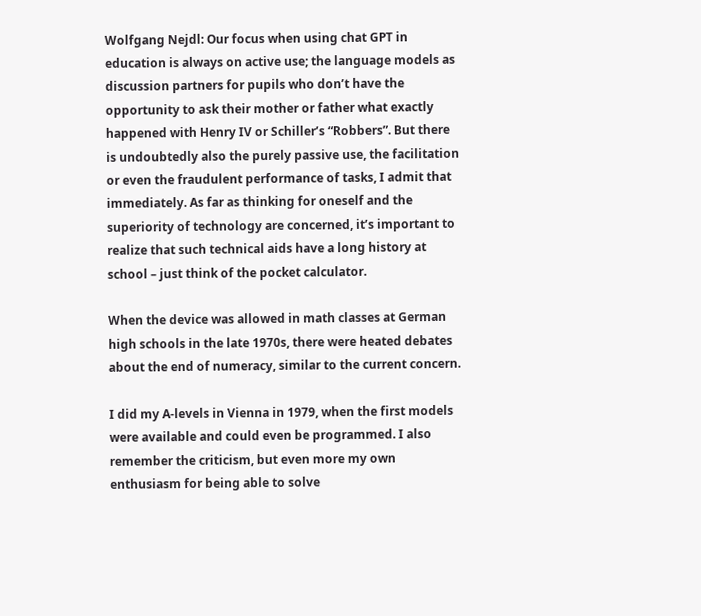Wolfgang Nejdl: Our focus when using chat GPT in education is always on active use; the language models as discussion partners for pupils who don’t have the opportunity to ask their mother or father what exactly happened with Henry IV or Schiller’s “Robbers”. But there is undoubtedly also the purely passive use, the facilitation or even the fraudulent performance of tasks, I admit that immediately. As far as thinking for oneself and the superiority of technology are concerned, it’s important to realize that such technical aids have a long history at school – just think of the pocket calculator.

When the device was allowed in math classes at German high schools in the late 1970s, there were heated debates about the end of numeracy, similar to the current concern.

I did my A-levels in Vienna in 1979, when the first models were available and could even be programmed. I also remember the criticism, but even more my own enthusiasm for being able to solve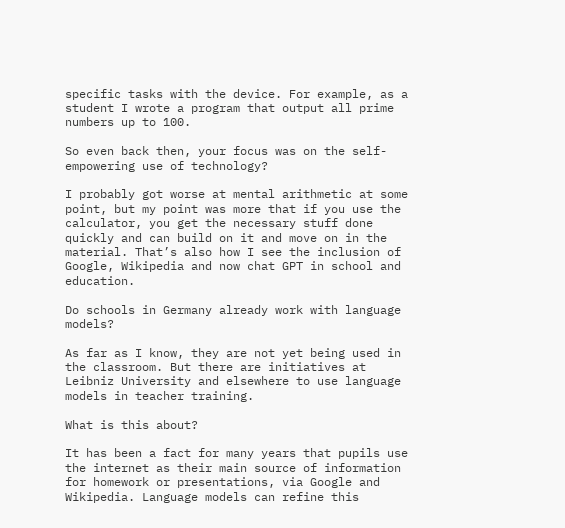specific tasks with the device. For example, as a student I wrote a program that output all prime numbers up to 100.

So even back then, your focus was on the self-empowering use of technology?

I probably got worse at mental arithmetic at some point, but my point was more that if you use the calculator, you get the necessary stuff done quickly and can build on it and move on in the material. That’s also how I see the inclusion of Google, Wikipedia and now chat GPT in school and education.

Do schools in Germany already work with language models?

As far as I know, they are not yet being used in the classroom. But there are initiatives at Leibniz University and elsewhere to use language models in teacher training.

What is this about?

It has been a fact for many years that pupils use the internet as their main source of information for homework or presentations, via Google and Wikipedia. Language models can refine this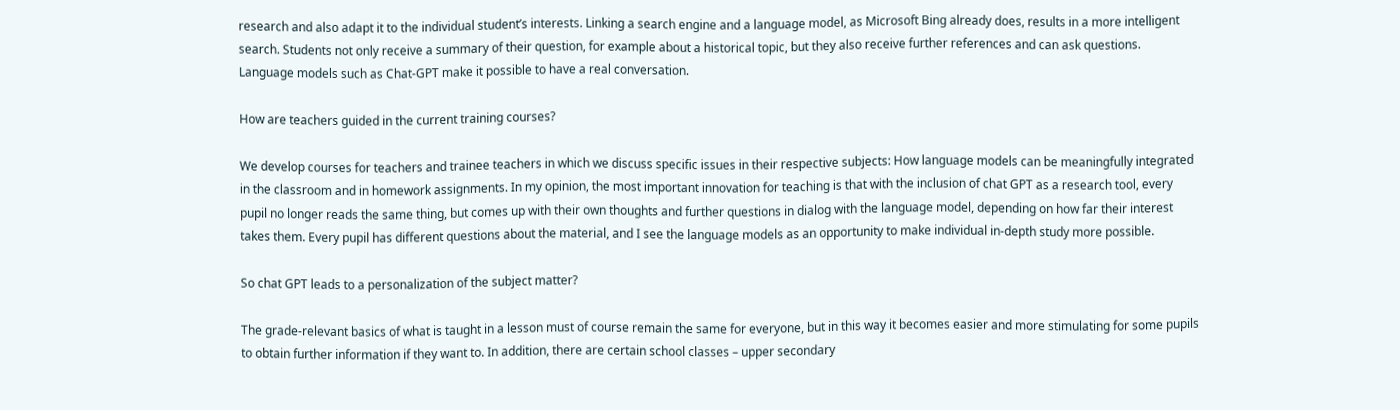research and also adapt it to the individual student’s interests. Linking a search engine and a language model, as Microsoft Bing already does, results in a more intelligent search. Students not only receive a summary of their question, for example about a historical topic, but they also receive further references and can ask questions. Language models such as Chat-GPT make it possible to have a real conversation.

How are teachers guided in the current training courses?

We develop courses for teachers and trainee teachers in which we discuss specific issues in their respective subjects: How language models can be meaningfully integrated in the classroom and in homework assignments. In my opinion, the most important innovation for teaching is that with the inclusion of chat GPT as a research tool, every pupil no longer reads the same thing, but comes up with their own thoughts and further questions in dialog with the language model, depending on how far their interest takes them. Every pupil has different questions about the material, and I see the language models as an opportunity to make individual in-depth study more possible.

So chat GPT leads to a personalization of the subject matter?

The grade-relevant basics of what is taught in a lesson must of course remain the same for everyone, but in this way it becomes easier and more stimulating for some pupils to obtain further information if they want to. In addition, there are certain school classes – upper secondary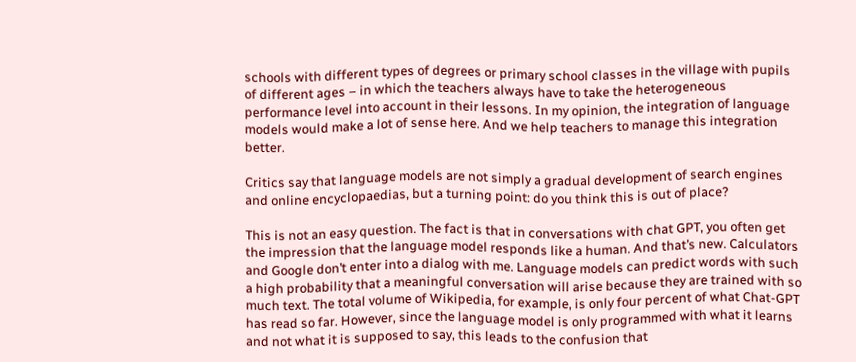schools with different types of degrees or primary school classes in the village with pupils of different ages – in which the teachers always have to take the heterogeneous performance level into account in their lessons. In my opinion, the integration of language models would make a lot of sense here. And we help teachers to manage this integration better.

Critics say that language models are not simply a gradual development of search engines and online encyclopaedias, but a turning point: do you think this is out of place?

This is not an easy question. The fact is that in conversations with chat GPT, you often get the impression that the language model responds like a human. And that’s new. Calculators and Google don’t enter into a dialog with me. Language models can predict words with such a high probability that a meaningful conversation will arise because they are trained with so much text. The total volume of Wikipedia, for example, is only four percent of what Chat-GPT has read so far. However, since the language model is only programmed with what it learns and not what it is supposed to say, this leads to the confusion that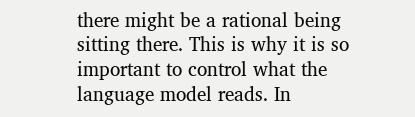there might be a rational being sitting there. This is why it is so important to control what the language model reads. In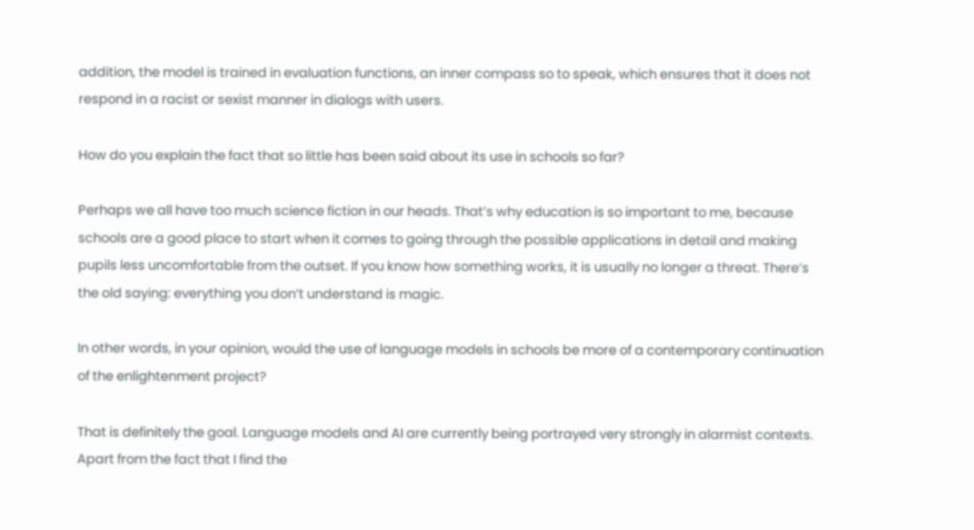addition, the model is trained in evaluation functions, an inner compass so to speak, which ensures that it does not respond in a racist or sexist manner in dialogs with users.

How do you explain the fact that so little has been said about its use in schools so far?

Perhaps we all have too much science fiction in our heads. That’s why education is so important to me, because schools are a good place to start when it comes to going through the possible applications in detail and making pupils less uncomfortable from the outset. If you know how something works, it is usually no longer a threat. There’s the old saying: everything you don’t understand is magic.

In other words, in your opinion, would the use of language models in schools be more of a contemporary continuation of the enlightenment project?

That is definitely the goal. Language models and AI are currently being portrayed very strongly in alarmist contexts. Apart from the fact that I find the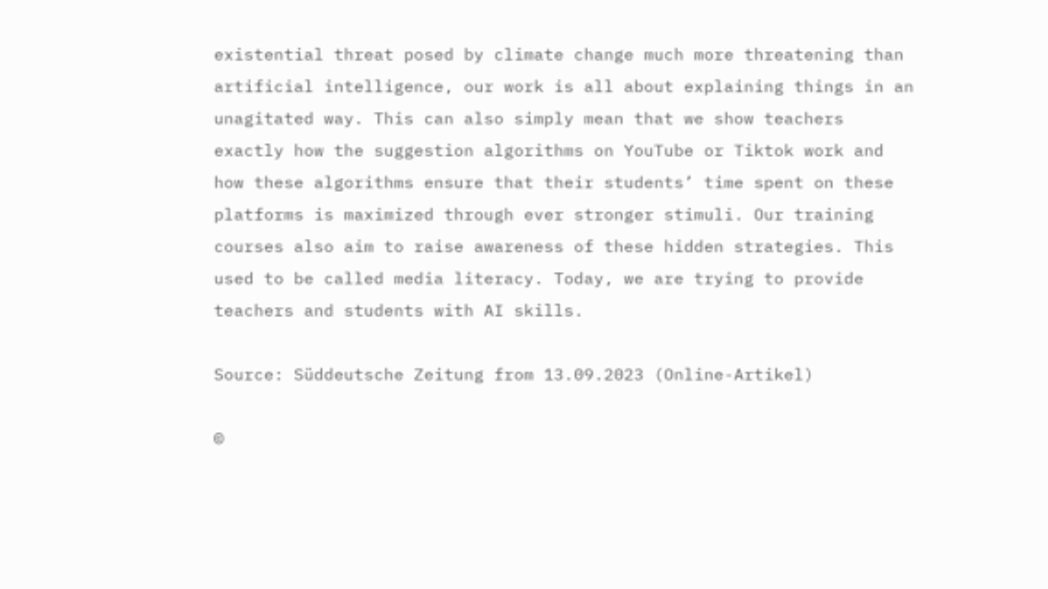existential threat posed by climate change much more threatening than artificial intelligence, our work is all about explaining things in an unagitated way. This can also simply mean that we show teachers exactly how the suggestion algorithms on YouTube or Tiktok work and how these algorithms ensure that their students’ time spent on these platforms is maximized through ever stronger stimuli. Our training courses also aim to raise awareness of these hidden strategies. This used to be called media literacy. Today, we are trying to provide teachers and students with AI skills.

Source: Süddeutsche Zeitung from 13.09.2023 (Online-Artikel)

©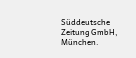Süddeutsche Zeitung GmbH, München.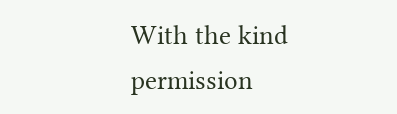With the kind permission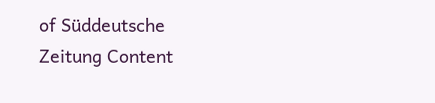of Süddeutsche Zeitung Content